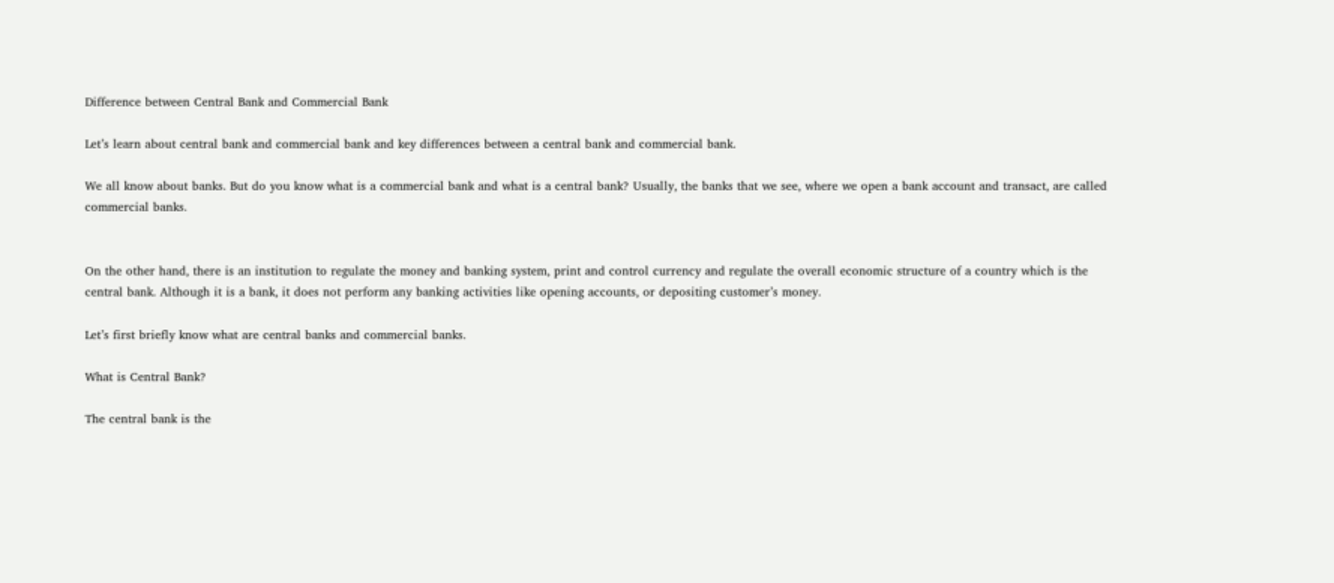Difference between Central Bank and Commercial Bank

Let’s learn about central bank and commercial bank and key differences between a central bank and commercial bank.

We all know about banks. But do you know what is a commercial bank and what is a central bank? Usually, the banks that we see, where we open a bank account and transact, are called commercial banks.


On the other hand, there is an institution to regulate the money and banking system, print and control currency and regulate the overall economic structure of a country which is the central bank. Although it is a bank, it does not perform any banking activities like opening accounts, or depositing customer’s money.

Let’s first briefly know what are central banks and commercial banks.

What is Central Bank?

The central bank is the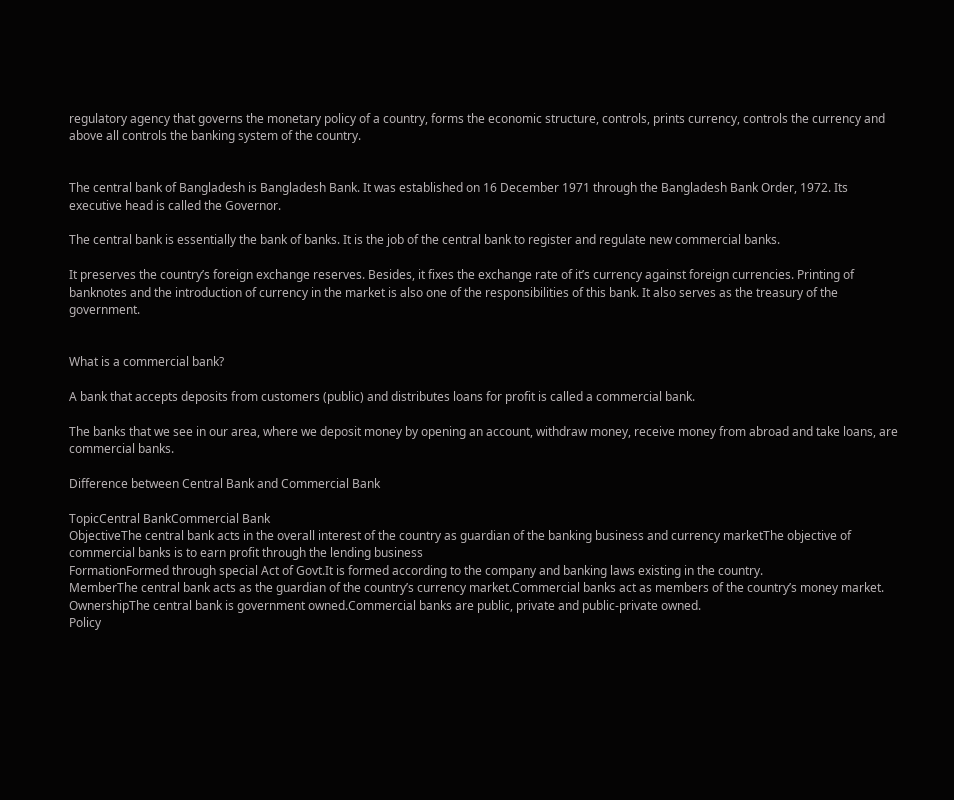regulatory agency that governs the monetary policy of a country, forms the economic structure, controls, prints currency, controls the currency and above all controls the banking system of the country.


The central bank of Bangladesh is Bangladesh Bank. It was established on 16 December 1971 through the Bangladesh Bank Order, 1972. Its executive head is called the Governor.

The central bank is essentially the bank of banks. It is the job of the central bank to register and regulate new commercial banks.

It preserves the country’s foreign exchange reserves. Besides, it fixes the exchange rate of it’s currency against foreign currencies. Printing of banknotes and the introduction of currency in the market is also one of the responsibilities of this bank. It also serves as the treasury of the government.


What is a commercial bank?

A bank that accepts deposits from customers (public) and distributes loans for profit is called a commercial bank.

The banks that we see in our area, where we deposit money by opening an account, withdraw money, receive money from abroad and take loans, are commercial banks.

Difference between Central Bank and Commercial Bank

TopicCentral BankCommercial Bank
ObjectiveThe central bank acts in the overall interest of the country as guardian of the banking business and currency marketThe objective of commercial banks is to earn profit through the lending business
FormationFormed through special Act of Govt.It is formed according to the company and banking laws existing in the country.
MemberThe central bank acts as the guardian of the country’s currency market.Commercial banks act as members of the country’s money market.
OwnershipThe central bank is government owned.Commercial banks are public, private and public-private owned.
Policy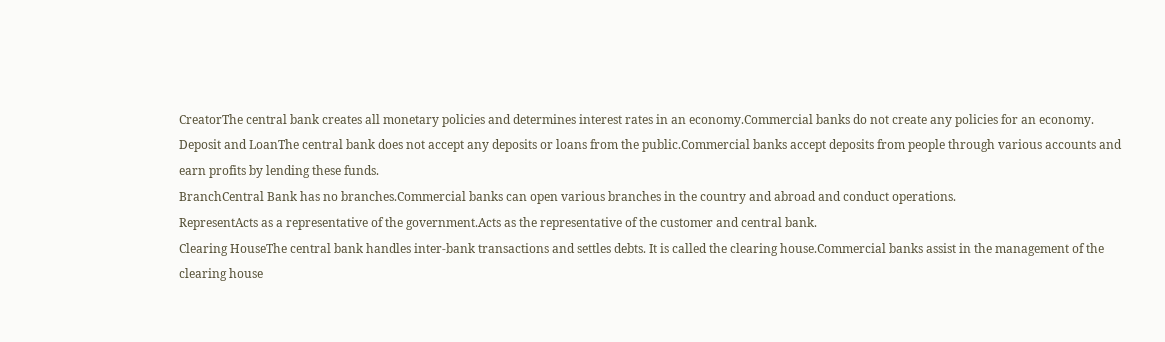CreatorThe central bank creates all monetary policies and determines interest rates in an economy.Commercial banks do not create any policies for an economy.
Deposit and LoanThe central bank does not accept any deposits or loans from the public.Commercial banks accept deposits from people through various accounts and earn profits by lending these funds.
BranchCentral Bank has no branches.Commercial banks can open various branches in the country and abroad and conduct operations.
RepresentActs as a representative of the government.Acts as the representative of the customer and central bank.
Clearing HouseThe central bank handles inter-bank transactions and settles debts. It is called the clearing house.Commercial banks assist in the management of the clearing house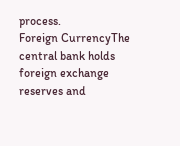process.
Foreign CurrencyThe central bank holds foreign exchange reserves and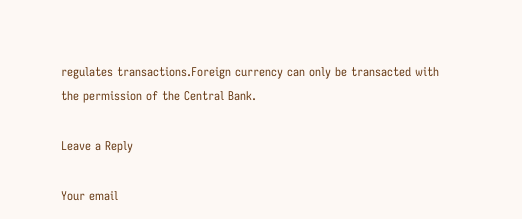regulates transactions.Foreign currency can only be transacted with the permission of the Central Bank.

Leave a Reply

Your email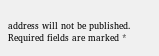address will not be published. Required fields are marked *